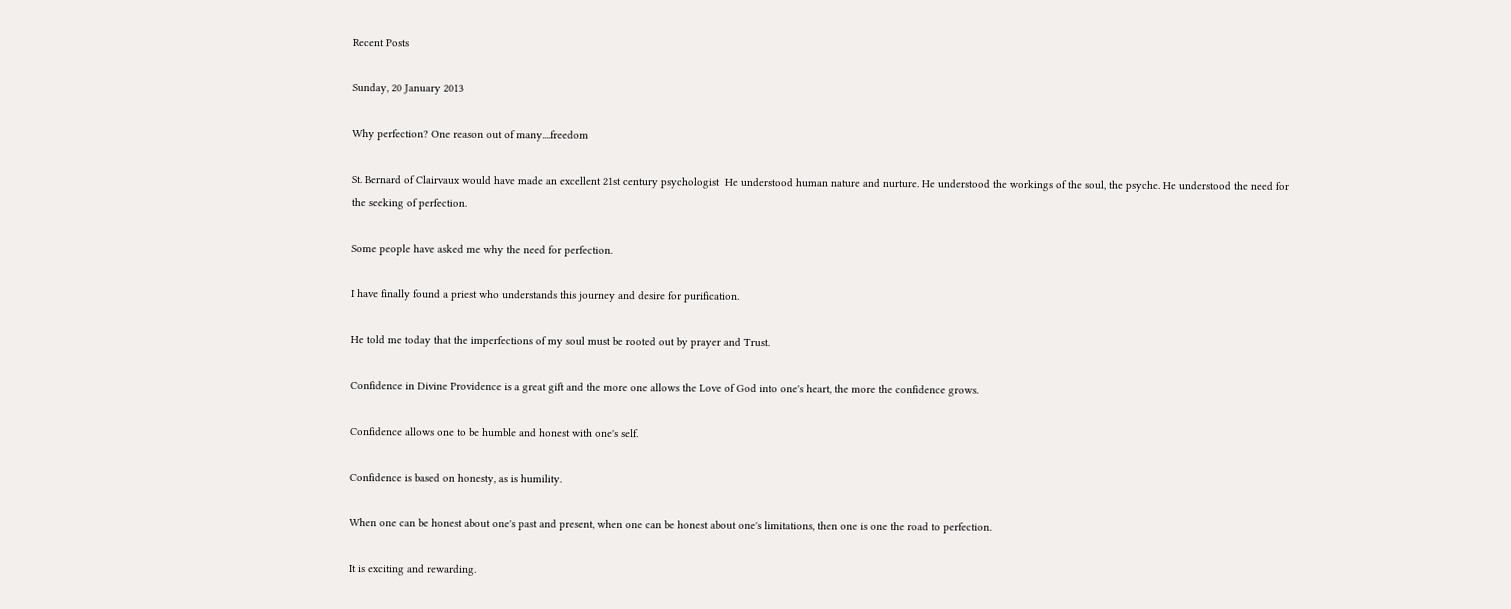Recent Posts

Sunday, 20 January 2013

Why perfection? One reason out of many....freedom

St. Bernard of Clairvaux would have made an excellent 21st century psychologist  He understood human nature and nurture. He understood the workings of the soul, the psyche. He understood the need for the seeking of perfection.

Some people have asked me why the need for perfection.

I have finally found a priest who understands this journey and desire for purification.

He told me today that the imperfections of my soul must be rooted out by prayer and Trust.

Confidence in Divine Providence is a great gift and the more one allows the Love of God into one's heart, the more the confidence grows.

Confidence allows one to be humble and honest with one's self.

Confidence is based on honesty, as is humility.

When one can be honest about one's past and present, when one can be honest about one's limitations, then one is one the road to perfection.

It is exciting and rewarding.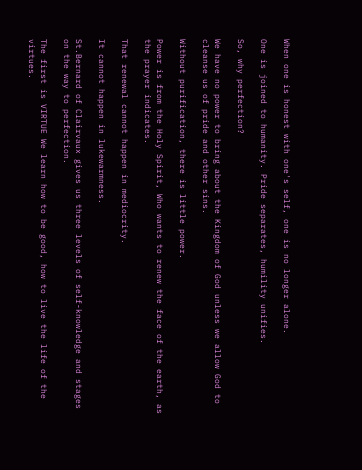When one is honest with one's self, one is no longer alone.

One is joined to humanity. Pride separates, humility unifies.

So, why perfection?

We have no power to bring about the Kingdom of God unless we allow God to cleanse us of pride and other sins.

Without purification, there is little power.

Power is from the Holy Spirit, Who wants to renew the face of the earth, as the prayer indicates.

That renewal cannot happen in mediocrity.

It cannot happen in lukewarmness.

St.Bernard of Clairvaux gives us three levels of self-knowledge and stages on the way to perfection.

The first is VIRTUE We learn how to be good, how to live the life of the virtues.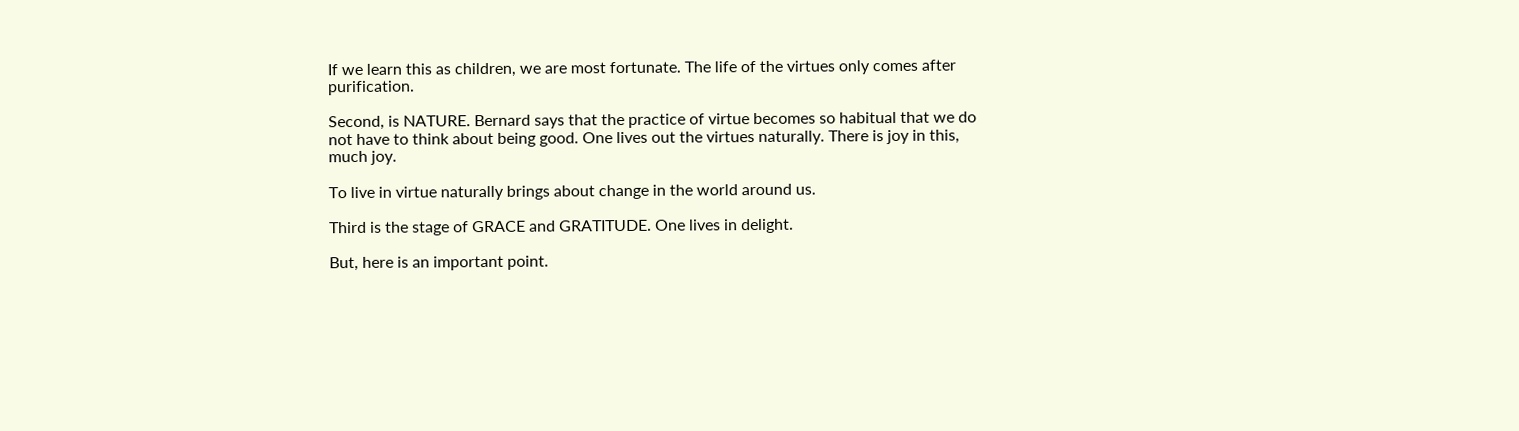If we learn this as children, we are most fortunate. The life of the virtues only comes after purification.

Second, is NATURE. Bernard says that the practice of virtue becomes so habitual that we do not have to think about being good. One lives out the virtues naturally. There is joy in this, much joy.

To live in virtue naturally brings about change in the world around us.

Third is the stage of GRACE and GRATITUDE. One lives in delight.

But, here is an important point.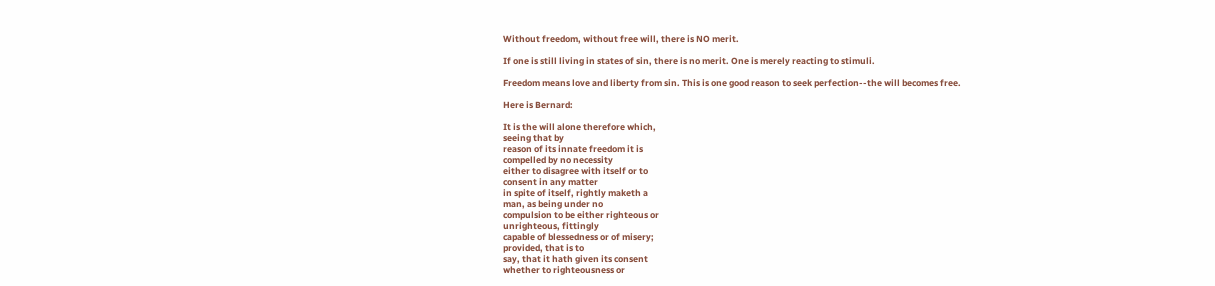Without freedom, without free will, there is NO merit.

If one is still living in states of sin, there is no merit. One is merely reacting to stimuli.

Freedom means love and liberty from sin. This is one good reason to seek perfection--the will becomes free.

Here is Bernard:

It is the will alone therefore which,
seeing that by
reason of its innate freedom it is
compelled by no necessity
either to disagree with itself or to
consent in any matter
in spite of itself, rightly maketh a
man, as being under no
compulsion to be either righteous or
unrighteous, fittingly
capable of blessedness or of misery;
provided, that is to
say, that it hath given its consent
whether to righteousness or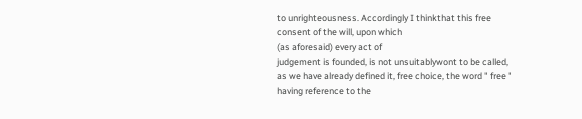to unrighteousness. Accordingly I thinkthat this free
consent of the will, upon which
(as aforesaid) every act of
judgement is founded, is not unsuitablywont to be called,
as we have already defined it, free choice, the word " free "
having reference to the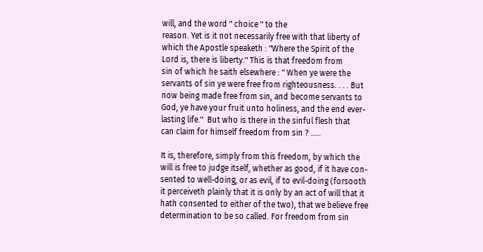will, and the word " choice " to the
reason. Yet is it not necessarily free with that liberty of
which the Apostle speaketh : "Where the Spirit of the
Lord is, there is liberty." This is that freedom from
sin of which he saith elsewhere : " When ye were the
servants of sin ye were free from righteousness. . . . But
now being made free from sin, and become servants to
God, ye have your fruit unto holiness, and the end ever-
lasting life."  But who is there in the sinful flesh that
can claim for himself freedom from sin ? .....

It is, therefore, simply from this freedom, by which the
will is free to judge itself, whether as good, if it have con-
sented to well-doing, or as evil, if to evil-doing (forsooth
it perceiveth plainly that it is only by an act of will that it
hath consented to either of the two), that we believe free
determination to be so called. For freedom from sin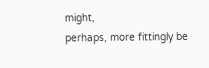might,
perhaps, more fittingly be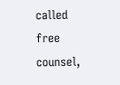called free counsel,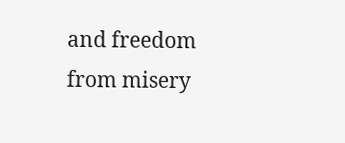and freedom
from misery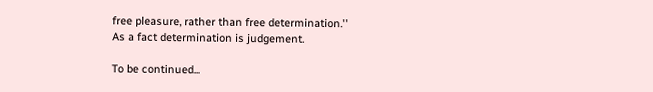free pleasure, rather than free determination.''
As a fact determination is judgement.

To be continued...